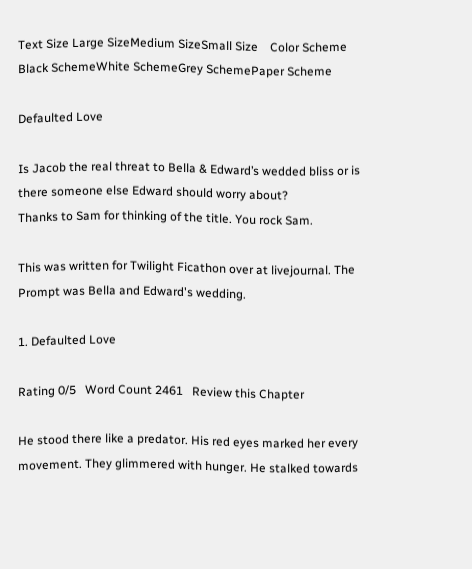Text Size Large SizeMedium SizeSmall Size    Color Scheme Black SchemeWhite SchemeGrey SchemePaper Scheme

Defaulted Love

Is Jacob the real threat to Bella & Edward’s wedded bliss or is there someone else Edward should worry about?
Thanks to Sam for thinking of the title. You rock Sam.

This was written for Twilight Ficathon over at livejournal. The Prompt was Bella and Edward's wedding.

1. Defaulted Love

Rating 0/5   Word Count 2461   Review this Chapter

He stood there like a predator. His red eyes marked her every movement. They glimmered with hunger. He stalked towards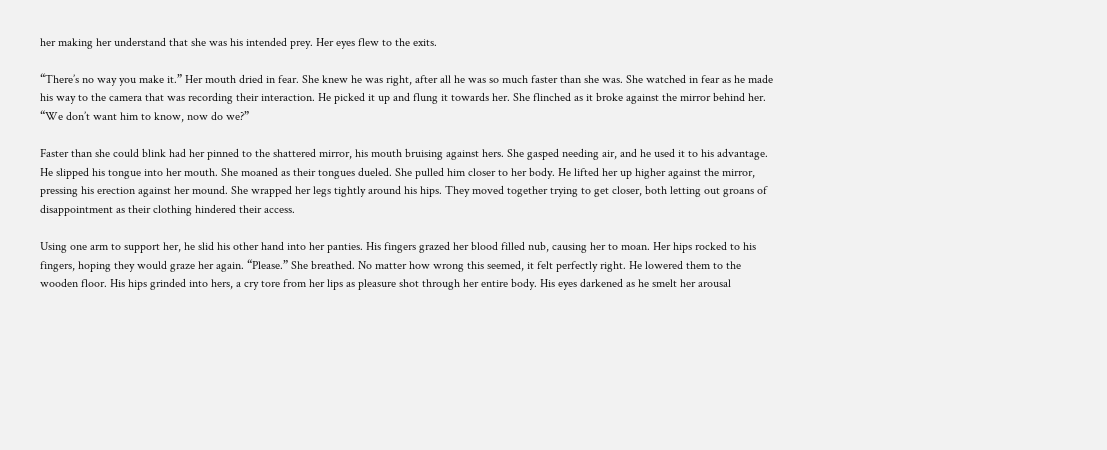her making her understand that she was his intended prey. Her eyes flew to the exits.

“There’s no way you make it.” Her mouth dried in fear. She knew he was right, after all he was so much faster than she was. She watched in fear as he made his way to the camera that was recording their interaction. He picked it up and flung it towards her. She flinched as it broke against the mirror behind her. “We don’t want him to know, now do we?”

Faster than she could blink had her pinned to the shattered mirror, his mouth bruising against hers. She gasped needing air, and he used it to his advantage. He slipped his tongue into her mouth. She moaned as their tongues dueled. She pulled him closer to her body. He lifted her up higher against the mirror, pressing his erection against her mound. She wrapped her legs tightly around his hips. They moved together trying to get closer, both letting out groans of disappointment as their clothing hindered their access.

Using one arm to support her, he slid his other hand into her panties. His fingers grazed her blood filled nub, causing her to moan. Her hips rocked to his fingers, hoping they would graze her again. “Please.” She breathed. No matter how wrong this seemed, it felt perfectly right. He lowered them to the wooden floor. His hips grinded into hers, a cry tore from her lips as pleasure shot through her entire body. His eyes darkened as he smelt her arousal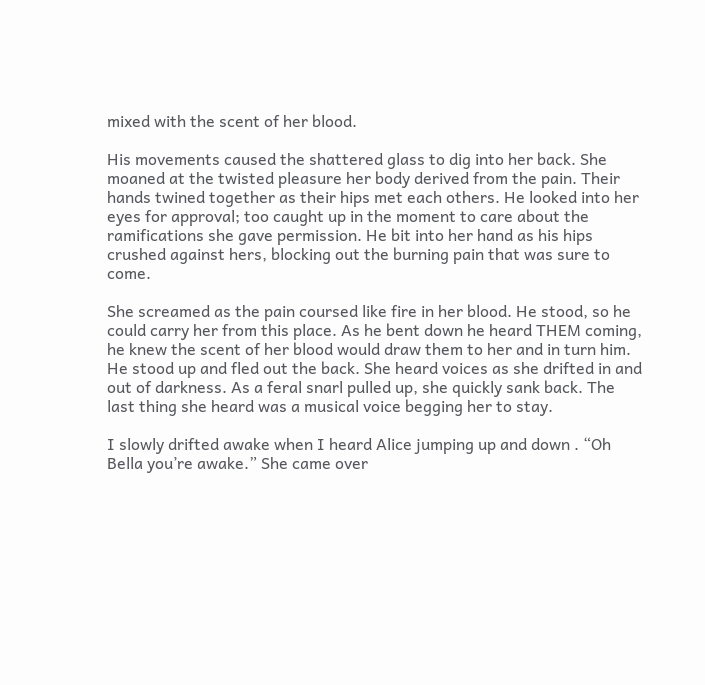mixed with the scent of her blood.

His movements caused the shattered glass to dig into her back. She moaned at the twisted pleasure her body derived from the pain. Their hands twined together as their hips met each others. He looked into her eyes for approval; too caught up in the moment to care about the ramifications she gave permission. He bit into her hand as his hips crushed against hers, blocking out the burning pain that was sure to come.

She screamed as the pain coursed like fire in her blood. He stood, so he could carry her from this place. As he bent down he heard THEM coming, he knew the scent of her blood would draw them to her and in turn him. He stood up and fled out the back. She heard voices as she drifted in and out of darkness. As a feral snarl pulled up, she quickly sank back. The last thing she heard was a musical voice begging her to stay.

I slowly drifted awake when I heard Alice jumping up and down . “Oh Bella you’re awake.” She came over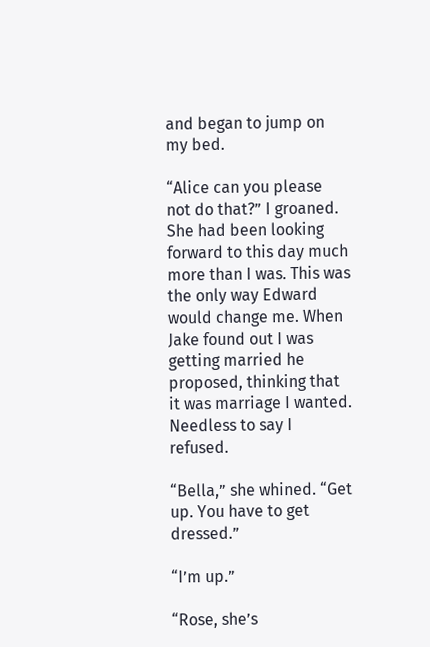and began to jump on my bed.

“Alice can you please not do that?” I groaned. She had been looking forward to this day much more than I was. This was the only way Edward would change me. When Jake found out I was getting married he proposed, thinking that it was marriage I wanted. Needless to say I refused.

“Bella,” she whined. “Get up. You have to get dressed.”

“I’m up.”

“Rose, she’s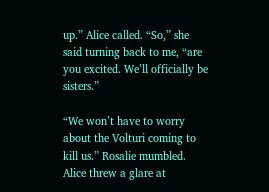up.” Alice called. “So,” she said turning back to me, “are you excited. We’ll officially be sisters.”

“We won’t have to worry about the Volturi coming to kill us.” Rosalie mumbled. Alice threw a glare at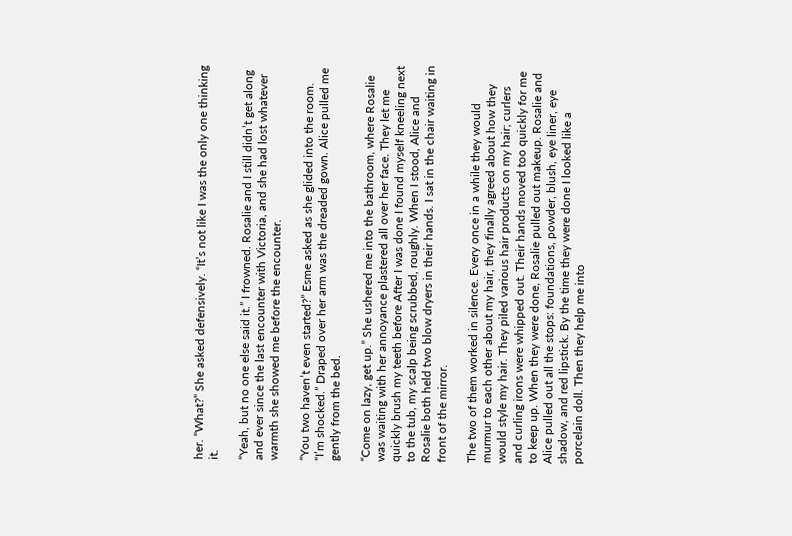her. “What?” She asked defensively. “It’s not like I was the only one thinking it.

“Yeah, but no one else said it.” I frowned. Rosalie and I still didn’t get along and ever since the last encounter with Victoria, and she had lost whatever warmth she showed me before the encounter.

“You two haven’t even started?” Esme asked as she glided into the room. “I’m shocked.” Draped over her arm was the dreaded gown. Alice pulled me gently from the bed.

“Come on lazy, get up.” She ushered me into the bathroom, where Rosalie was waiting with her annoyance plastered all over her face. They let me quickly brush my teeth before After I was done I found myself kneeling next to the tub, my scalp being scrubbed, roughly. When I stood, Alice and Rosalie both held two blow dryers in their hands. I sat in the chair waiting in front of the mirror.

The two of them worked in silence. Every once in a while they would murmur to each other about my hair, they finally agreed about how they would style my hair. They piled various hair products on my hair; curlers and curling irons were whipped out. Their hands moved too quickly for me to keep up. When they were done, Rosalie pulled out makeup. Rosalie and Alice pulled out all the stops: foundations, powder, blush, eye liner, eye shadow, and red lipstick. By the time they were done I looked like a porcelain doll. Then they help me into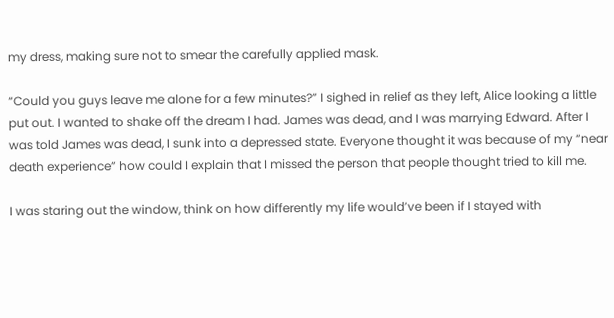my dress, making sure not to smear the carefully applied mask.

“Could you guys leave me alone for a few minutes?” I sighed in relief as they left, Alice looking a little put out. I wanted to shake off the dream I had. James was dead, and I was marrying Edward. After I was told James was dead, I sunk into a depressed state. Everyone thought it was because of my “near death experience” how could I explain that I missed the person that people thought tried to kill me.

I was staring out the window, think on how differently my life would’ve been if I stayed with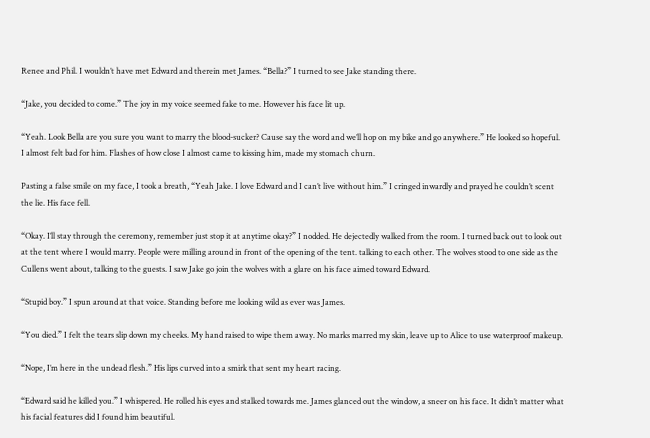Renee and Phil. I wouldn’t have met Edward and therein met James. “Bella?” I turned to see Jake standing there.

“Jake, you decided to come.” The joy in my voice seemed fake to me. However his face lit up.

“Yeah. Look Bella are you sure you want to marry the blood-sucker? Cause say the word and we’ll hop on my bike and go anywhere.” He looked so hopeful. I almost felt bad for him. Flashes of how close I almost came to kissing him, made my stomach churn.

Pasting a false smile on my face, I took a breath, “Yeah Jake. I love Edward and I can’t live without him.” I cringed inwardly and prayed he couldn’t scent the lie. His face fell.

“Okay. I’ll stay through the ceremony, remember just stop it at anytime okay?” I nodded. He dejectedly walked from the room. I turned back out to look out at the tent where I would marry. People were milling around in front of the opening of the tent. talking to each other. The wolves stood to one side as the Cullens went about, talking to the guests. I saw Jake go join the wolves with a glare on his face aimed toward Edward.

“Stupid boy.” I spun around at that voice. Standing before me looking wild as ever was James.

“You died.” I felt the tears slip down my cheeks. My hand raised to wipe them away. No marks marred my skin, leave up to Alice to use waterproof makeup.

“Nope, I’m here in the undead flesh.” His lips curved into a smirk that sent my heart racing.

“Edward said he killed you.” I whispered. He rolled his eyes and stalked towards me. James glanced out the window, a sneer on his face. It didn’t matter what his facial features did I found him beautiful.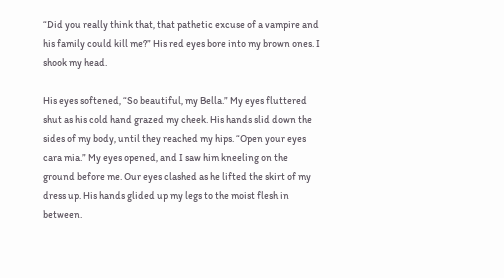“Did you really think that, that pathetic excuse of a vampire and his family could kill me?” His red eyes bore into my brown ones. I shook my head.

His eyes softened, “So beautiful, my Bella.” My eyes fluttered shut as his cold hand grazed my cheek. His hands slid down the sides of my body, until they reached my hips. “Open your eyes cara mia.” My eyes opened, and I saw him kneeling on the ground before me. Our eyes clashed as he lifted the skirt of my dress up. His hands glided up my legs to the moist flesh in between.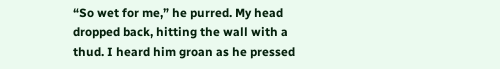“So wet for me,” he purred. My head dropped back, hitting the wall with a thud. I heard him groan as he pressed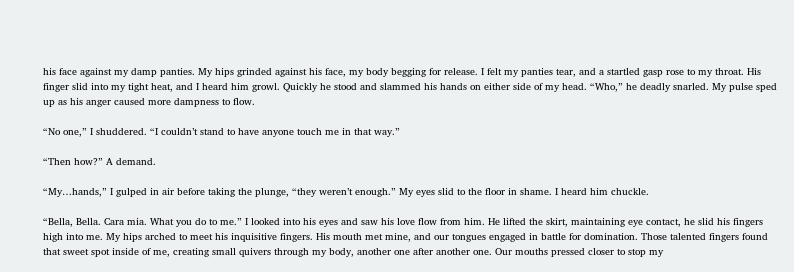his face against my damp panties. My hips grinded against his face, my body begging for release. I felt my panties tear, and a startled gasp rose to my throat. His finger slid into my tight heat, and I heard him growl. Quickly he stood and slammed his hands on either side of my head. “Who,” he deadly snarled. My pulse sped up as his anger caused more dampness to flow.

“No one,” I shuddered. “I couldn’t stand to have anyone touch me in that way.”

“Then how?” A demand.

“My…hands,” I gulped in air before taking the plunge, “they weren’t enough.” My eyes slid to the floor in shame. I heard him chuckle.

“Bella, Bella. Cara mia. What you do to me.” I looked into his eyes and saw his love flow from him. He lifted the skirt, maintaining eye contact, he slid his fingers high into me. My hips arched to meet his inquisitive fingers. His mouth met mine, and our tongues engaged in battle for domination. Those talented fingers found that sweet spot inside of me, creating small quivers through my body, another one after another one. Our mouths pressed closer to stop my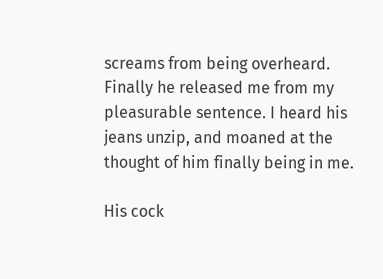screams from being overheard. Finally he released me from my pleasurable sentence. I heard his jeans unzip, and moaned at the thought of him finally being in me.

His cock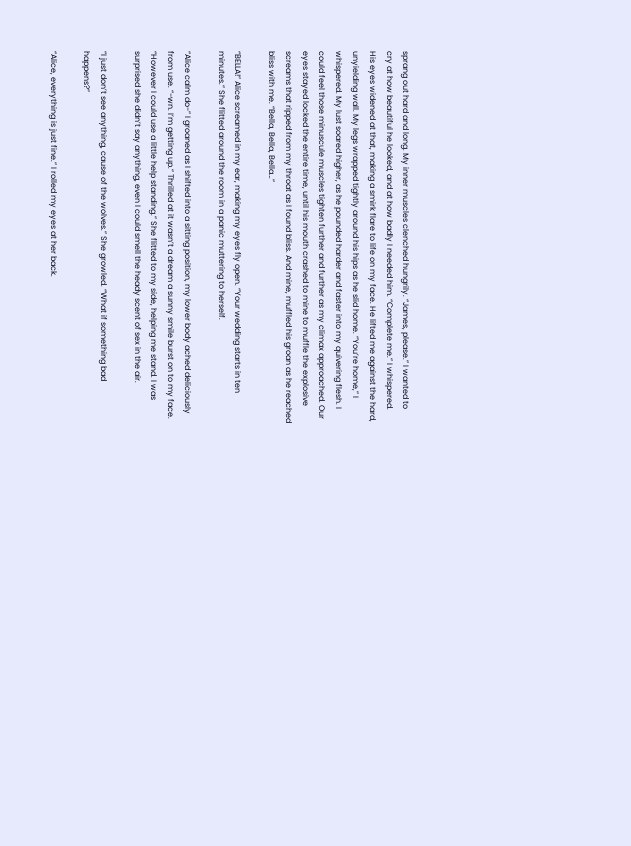sprang out hard and long. My inner muscles clenched hungrily. “James, please.” I wanted to cry at how beautiful he looked, and at how badly I needed him. “Complete me.” I whispered. His eyes widened at that, making a smirk flare to life on my face. He lifted me against the hard, unyielding wall. My legs wrapped tightly around his hips as he slid home. “You’re home,” I whispered. My lust soared higher, as he pounded harder and faster into my quivering flesh. I could feel those minuscule muscles tighten further and further as my climax approached. Our eyes stayed locked the entire time, until his mouth crashed to mine to muffle the explosive screams that ripped from my throat as I found bliss. And mine, muffled his groan as he reached bliss with me. “Bella, Bella, Bella…”

“BELLA!” Alice screamed in my ear, making my eyes fly open. “Your wedding starts in ten minutes.” She flitted around the room in a panic muttering to herself.

“Alice calm do-” I groaned as I shifted into a sitting position, my lower body ached deliciously from use. “-wn. I’m getting up.” Thrilled at it wasn’t a dream a sunny smile burst on to my face. “However I could use a little help standing.” She flitted to my side, helping me stand. I was surprised she didn’t say anything, even I could smell the heady scent of sex in the air.

“I just don’t see anything, cause of the wolves.” She growled. “What if something bad happens?”

“Alice, everything is just fine.” I rolled my eyes at her back.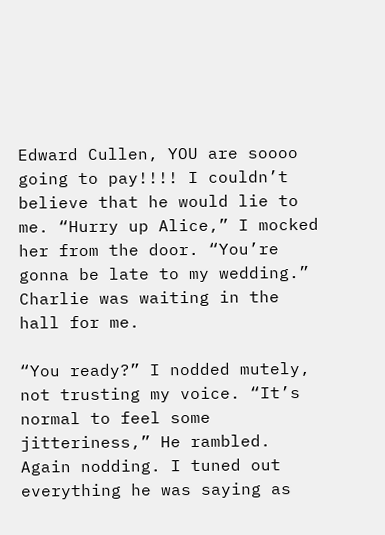Edward Cullen, YOU are soooo going to pay!!!! I couldn’t believe that he would lie to me. “Hurry up Alice,” I mocked her from the door. “You’re gonna be late to my wedding.” Charlie was waiting in the hall for me.

“You ready?” I nodded mutely, not trusting my voice. “It’s normal to feel some jitteriness,” He rambled. Again nodding. I tuned out everything he was saying as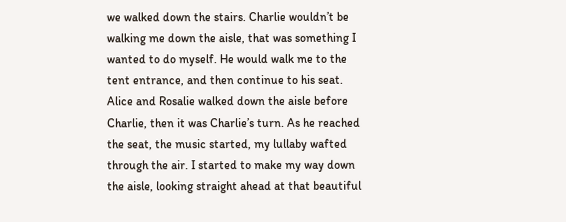we walked down the stairs. Charlie wouldn’t be walking me down the aisle, that was something I wanted to do myself. He would walk me to the tent entrance, and then continue to his seat. Alice and Rosalie walked down the aisle before Charlie, then it was Charlie’s turn. As he reached the seat, the music started, my lullaby wafted through the air. I started to make my way down the aisle, looking straight ahead at that beautiful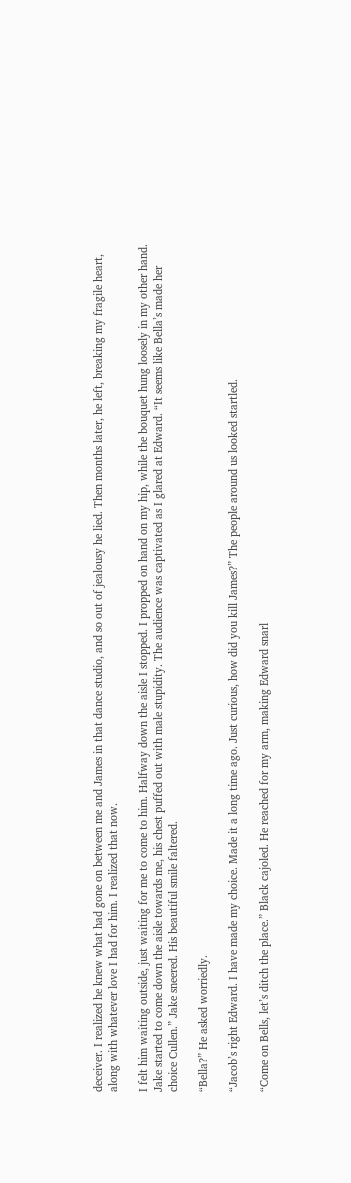deceiver. I realized he knew what had gone on between me and James in that dance studio, and so out of jealousy he lied. Then months later, he left, breaking my fragile heart, along with whatever love I had for him. I realized that now.

I felt him waiting outside, just waiting for me to come to him. Halfway down the aisle I stopped. I propped on hand on my hip, while the bouquet hung loosely in my other hand. Jake started to come down the aisle towards me, his chest puffed out with male stupidity. The audience was captivated as I glared at Edward. “It seems like Bella’s made her choice Cullen.” Jake sneered. His beautiful smile faltered.

“Bella?” He asked worriedly.

“Jacob’s right Edward. I have made my choice. Made it a long time ago. Just curious, how did you kill James?” The people around us looked startled.

“Come on Bells, let’s ditch the place.” Black cajoled. He reached for my arm, making Edward snarl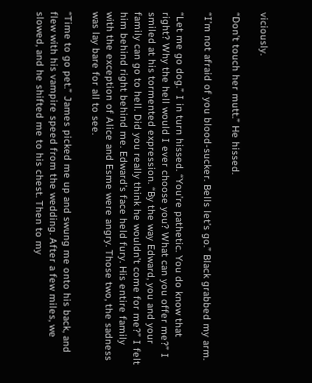viciously.

“Don’t touch her mutt.” He hissed.

“I’m not afraid of you blood-sucker. Bells let’s go.” Black grabbed my arm.

“Let me go dog.” I in turn hissed. “You’re pathetic. You do know that right? Why the hell would I ever choose you? What can you offer me?” I smiled at his tormented expression. “By the way Edward, you and your family can go to hell. Did you really think he wouldn’t come for me?” I felt him behind right behind me. Edward’s face held fury. His entire family with the exception of Alice and Esme were angry. Those two, the sadness was lay bare for all to see.

“Time to go pet.” James picked me up and swung me onto his back, and flew with his vampire speed from the wedding. After a few miles, we slowed, and he shifted me to his chest. Then to my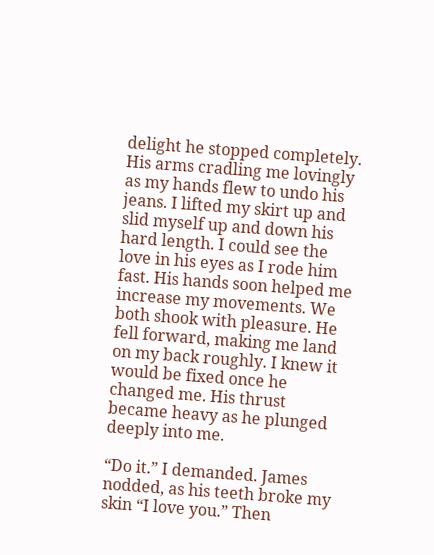delight he stopped completely. His arms cradling me lovingly as my hands flew to undo his jeans. I lifted my skirt up and slid myself up and down his hard length. I could see the love in his eyes as I rode him fast. His hands soon helped me increase my movements. We both shook with pleasure. He fell forward, making me land on my back roughly. I knew it would be fixed once he changed me. His thrust became heavy as he plunged deeply into me.

“Do it.” I demanded. James nodded, as his teeth broke my skin “I love you.” Then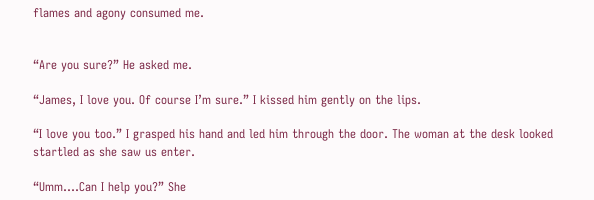flames and agony consumed me.


“Are you sure?” He asked me.

“James, I love you. Of course I’m sure.” I kissed him gently on the lips.

“I love you too.” I grasped his hand and led him through the door. The woman at the desk looked startled as she saw us enter.

“Umm….Can I help you?” She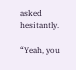asked hesitantly.

“Yeah, you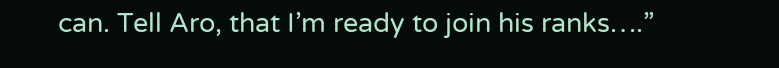can. Tell Aro, that I’m ready to join his ranks….”